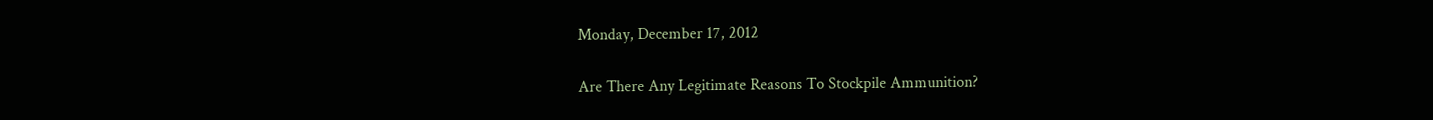Monday, December 17, 2012

Are There Any Legitimate Reasons To Stockpile Ammunition?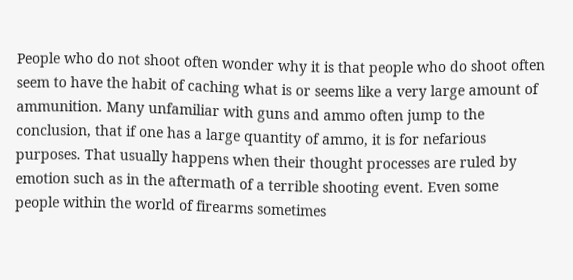People who do not shoot often wonder why it is that people who do shoot often seem to have the habit of caching what is or seems like a very large amount of ammunition. Many unfamiliar with guns and ammo often jump to the conclusion, that if one has a large quantity of ammo, it is for nefarious purposes. That usually happens when their thought processes are ruled by emotion such as in the aftermath of a terrible shooting event. Even some people within the world of firearms sometimes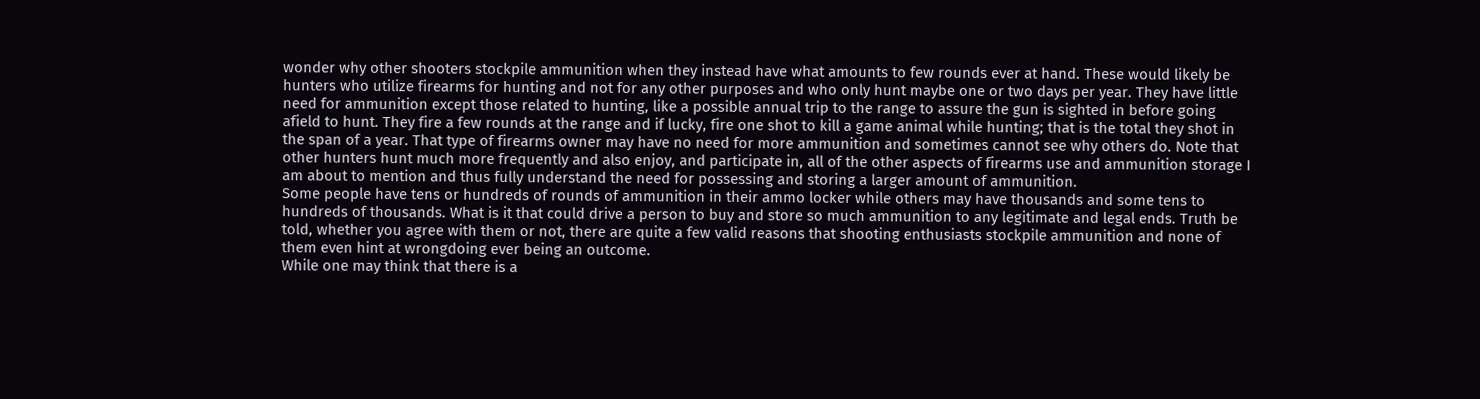wonder why other shooters stockpile ammunition when they instead have what amounts to few rounds ever at hand. These would likely be hunters who utilize firearms for hunting and not for any other purposes and who only hunt maybe one or two days per year. They have little need for ammunition except those related to hunting, like a possible annual trip to the range to assure the gun is sighted in before going afield to hunt. They fire a few rounds at the range and if lucky, fire one shot to kill a game animal while hunting; that is the total they shot in the span of a year. That type of firearms owner may have no need for more ammunition and sometimes cannot see why others do. Note that other hunters hunt much more frequently and also enjoy, and participate in, all of the other aspects of firearms use and ammunition storage I am about to mention and thus fully understand the need for possessing and storing a larger amount of ammunition.
Some people have tens or hundreds of rounds of ammunition in their ammo locker while others may have thousands and some tens to hundreds of thousands. What is it that could drive a person to buy and store so much ammunition to any legitimate and legal ends. Truth be told, whether you agree with them or not, there are quite a few valid reasons that shooting enthusiasts stockpile ammunition and none of them even hint at wrongdoing ever being an outcome.
While one may think that there is a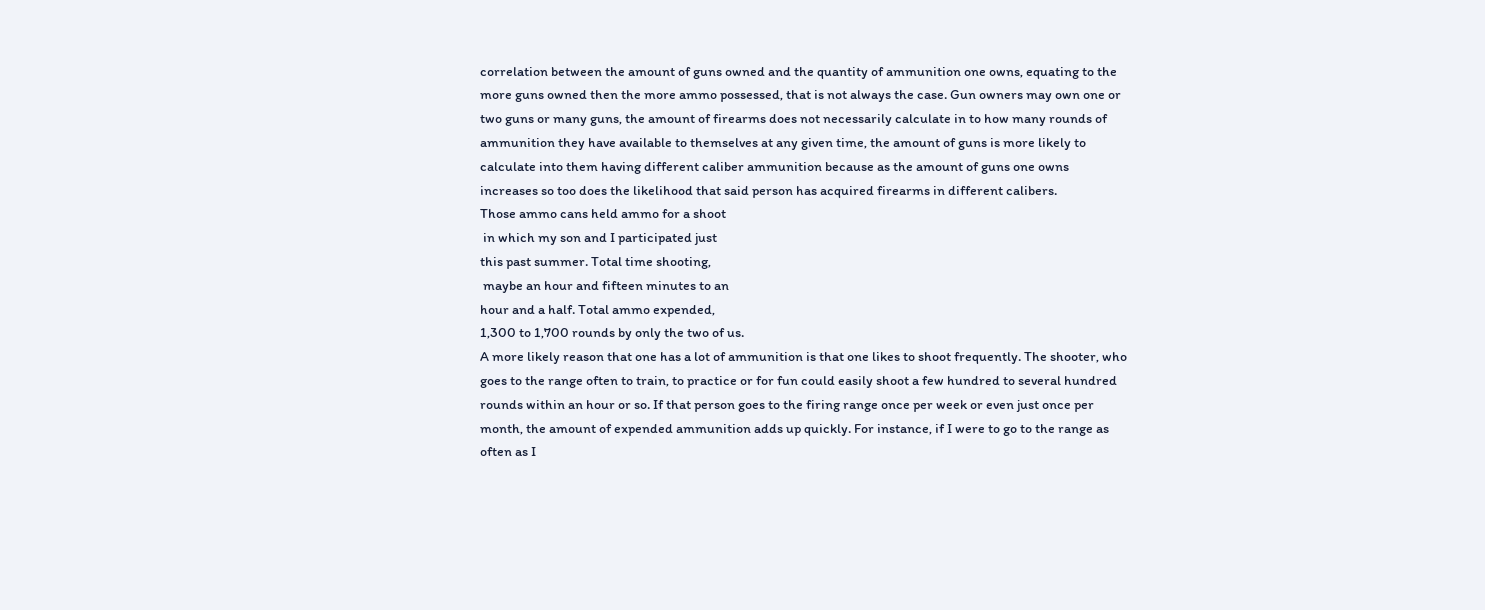correlation between the amount of guns owned and the quantity of ammunition one owns, equating to the more guns owned then the more ammo possessed, that is not always the case. Gun owners may own one or two guns or many guns, the amount of firearms does not necessarily calculate in to how many rounds of ammunition they have available to themselves at any given time, the amount of guns is more likely to calculate into them having different caliber ammunition because as the amount of guns one owns increases so too does the likelihood that said person has acquired firearms in different calibers.
Those ammo cans held ammo for a shoot
 in which my son and I participated just
this past summer. Total time shooting,
 maybe an hour and fifteen minutes to an
hour and a half. Total ammo expended,
1,300 to 1,700 rounds by only the two of us.
A more likely reason that one has a lot of ammunition is that one likes to shoot frequently. The shooter, who goes to the range often to train, to practice or for fun could easily shoot a few hundred to several hundred rounds within an hour or so. If that person goes to the firing range once per week or even just once per month, the amount of expended ammunition adds up quickly. For instance, if I were to go to the range as often as I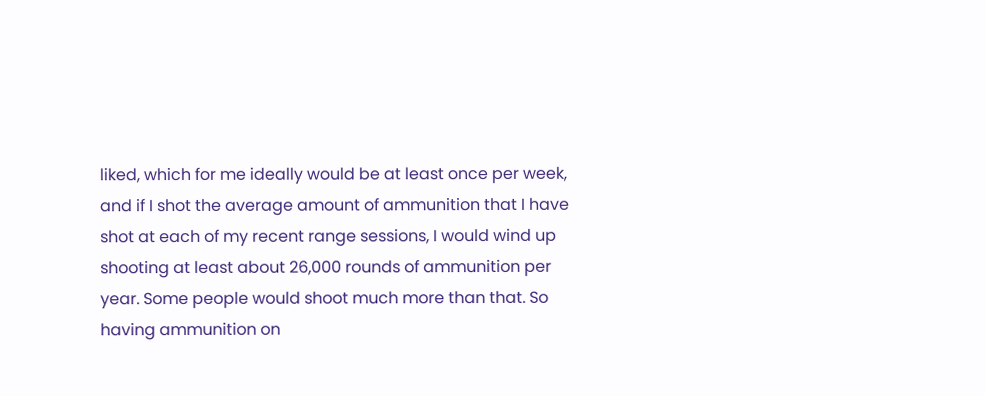liked, which for me ideally would be at least once per week, and if I shot the average amount of ammunition that I have shot at each of my recent range sessions, I would wind up shooting at least about 26,000 rounds of ammunition per year. Some people would shoot much more than that. So having ammunition on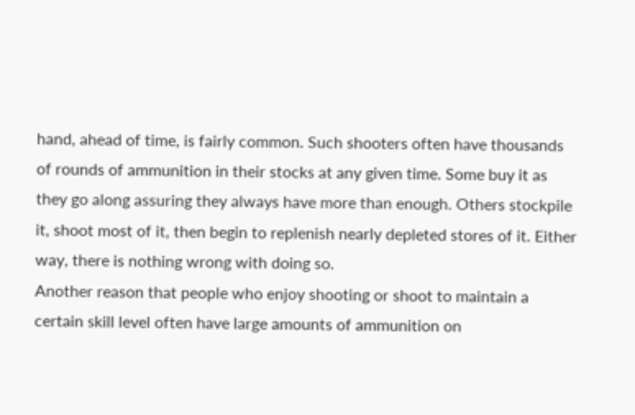hand, ahead of time, is fairly common. Such shooters often have thousands of rounds of ammunition in their stocks at any given time. Some buy it as they go along assuring they always have more than enough. Others stockpile it, shoot most of it, then begin to replenish nearly depleted stores of it. Either way, there is nothing wrong with doing so.
Another reason that people who enjoy shooting or shoot to maintain a certain skill level often have large amounts of ammunition on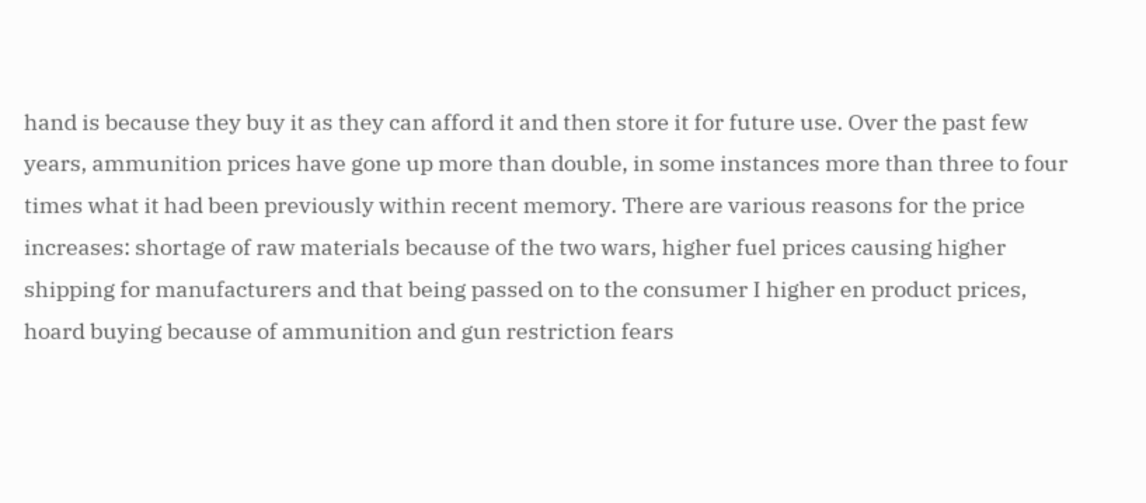hand is because they buy it as they can afford it and then store it for future use. Over the past few years, ammunition prices have gone up more than double, in some instances more than three to four times what it had been previously within recent memory. There are various reasons for the price increases: shortage of raw materials because of the two wars, higher fuel prices causing higher shipping for manufacturers and that being passed on to the consumer I higher en product prices, hoard buying because of ammunition and gun restriction fears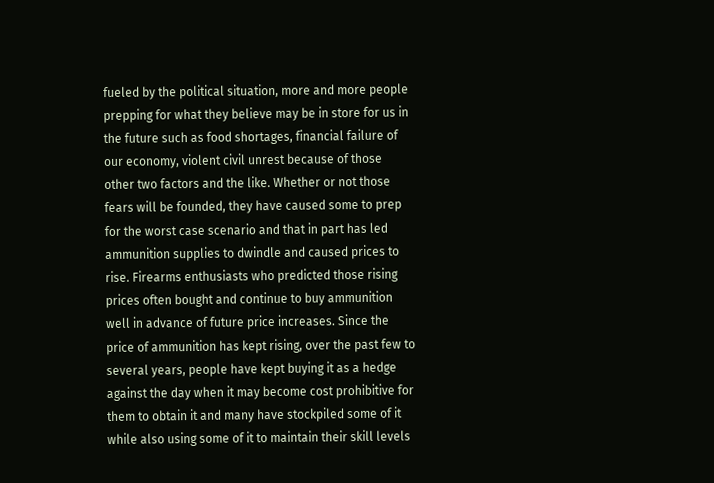fueled by the political situation, more and more people prepping for what they believe may be in store for us in the future such as food shortages, financial failure of our economy, violent civil unrest because of those other two factors and the like. Whether or not those fears will be founded, they have caused some to prep for the worst case scenario and that in part has led ammunition supplies to dwindle and caused prices to rise. Firearms enthusiasts who predicted those rising prices often bought and continue to buy ammunition well in advance of future price increases. Since the price of ammunition has kept rising, over the past few to several years, people have kept buying it as a hedge against the day when it may become cost prohibitive for them to obtain it and many have stockpiled some of it while also using some of it to maintain their skill levels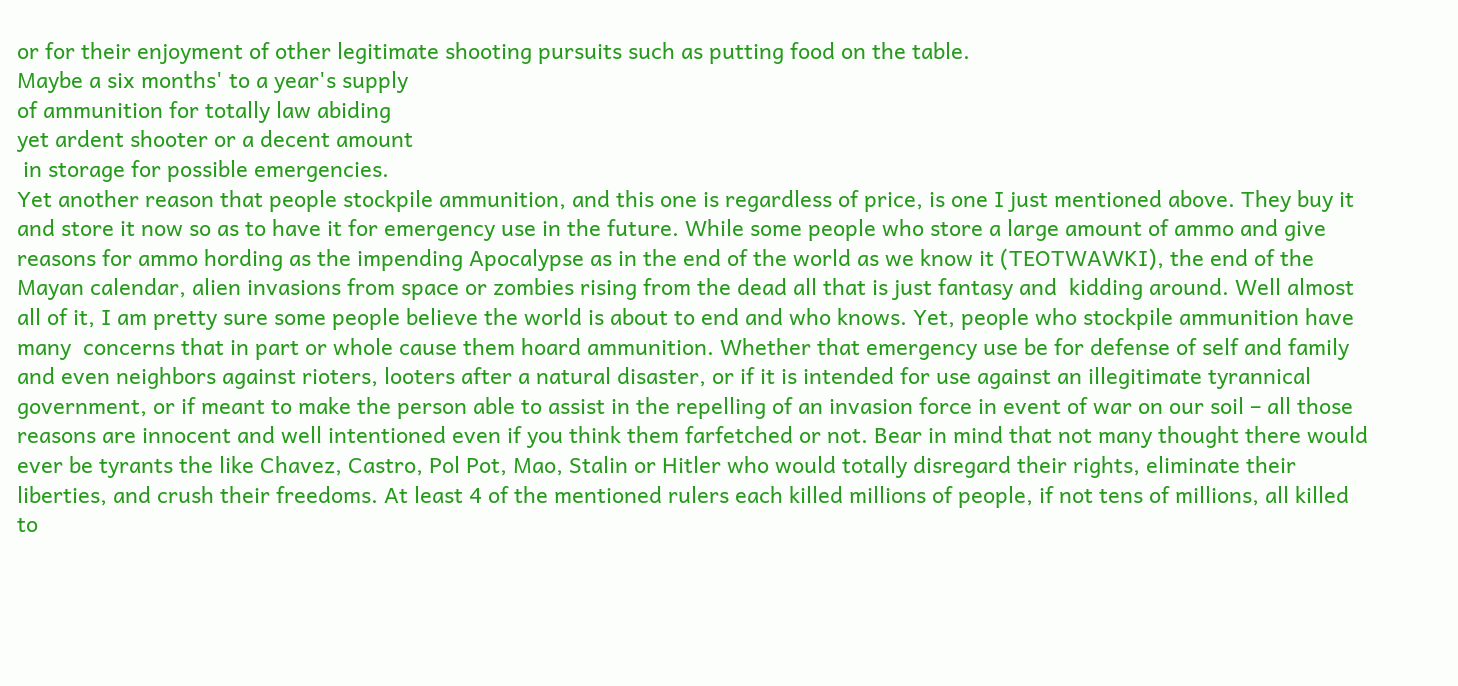or for their enjoyment of other legitimate shooting pursuits such as putting food on the table.
Maybe a six months' to a year's supply
of ammunition for totally law abiding
yet ardent shooter or a decent amount
 in storage for possible emergencies.
Yet another reason that people stockpile ammunition, and this one is regardless of price, is one I just mentioned above. They buy it and store it now so as to have it for emergency use in the future. While some people who store a large amount of ammo and give reasons for ammo hording as the impending Apocalypse as in the end of the world as we know it (TEOTWAWKI), the end of the Mayan calendar, alien invasions from space or zombies rising from the dead all that is just fantasy and  kidding around. Well almost all of it, I am pretty sure some people believe the world is about to end and who knows. Yet, people who stockpile ammunition have many  concerns that in part or whole cause them hoard ammunition. Whether that emergency use be for defense of self and family and even neighbors against rioters, looters after a natural disaster, or if it is intended for use against an illegitimate tyrannical government, or if meant to make the person able to assist in the repelling of an invasion force in event of war on our soil – all those reasons are innocent and well intentioned even if you think them farfetched or not. Bear in mind that not many thought there would ever be tyrants the like Chavez, Castro, Pol Pot, Mao, Stalin or Hitler who would totally disregard their rights, eliminate their liberties, and crush their freedoms. At least 4 of the mentioned rulers each killed millions of people, if not tens of millions, all killed to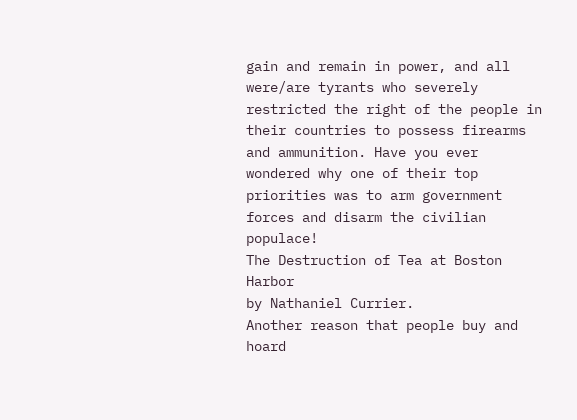gain and remain in power, and all were/are tyrants who severely restricted the right of the people in their countries to possess firearms and ammunition. Have you ever wondered why one of their top priorities was to arm government forces and disarm the civilian populace!
The Destruction of Tea at Boston Harbor
by Nathaniel Currier.
Another reason that people buy and hoard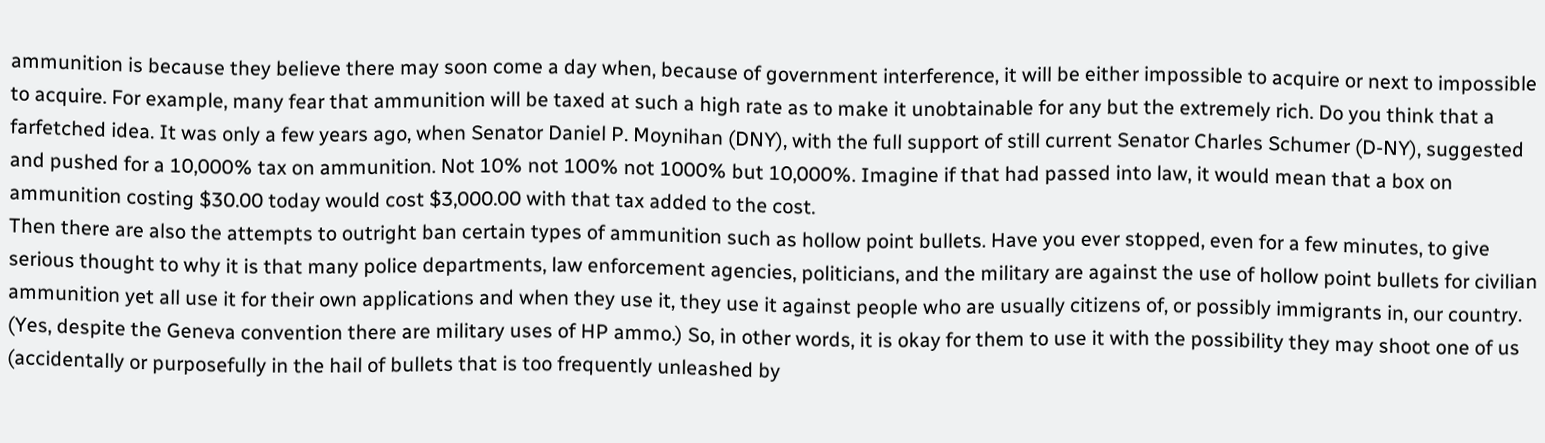ammunition is because they believe there may soon come a day when, because of government interference, it will be either impossible to acquire or next to impossible to acquire. For example, many fear that ammunition will be taxed at such a high rate as to make it unobtainable for any but the extremely rich. Do you think that a farfetched idea. It was only a few years ago, when Senator Daniel P. Moynihan (DNY), with the full support of still current Senator Charles Schumer (D-NY), suggested and pushed for a 10,000% tax on ammunition. Not 10% not 100% not 1000% but 10,000%. Imagine if that had passed into law, it would mean that a box on ammunition costing $30.00 today would cost $3,000.00 with that tax added to the cost.
Then there are also the attempts to outright ban certain types of ammunition such as hollow point bullets. Have you ever stopped, even for a few minutes, to give serious thought to why it is that many police departments, law enforcement agencies, politicians, and the military are against the use of hollow point bullets for civilian ammunition yet all use it for their own applications and when they use it, they use it against people who are usually citizens of, or possibly immigrants in, our country. (Yes, despite the Geneva convention there are military uses of HP ammo.) So, in other words, it is okay for them to use it with the possibility they may shoot one of us (accidentally or purposefully in the hail of bullets that is too frequently unleashed by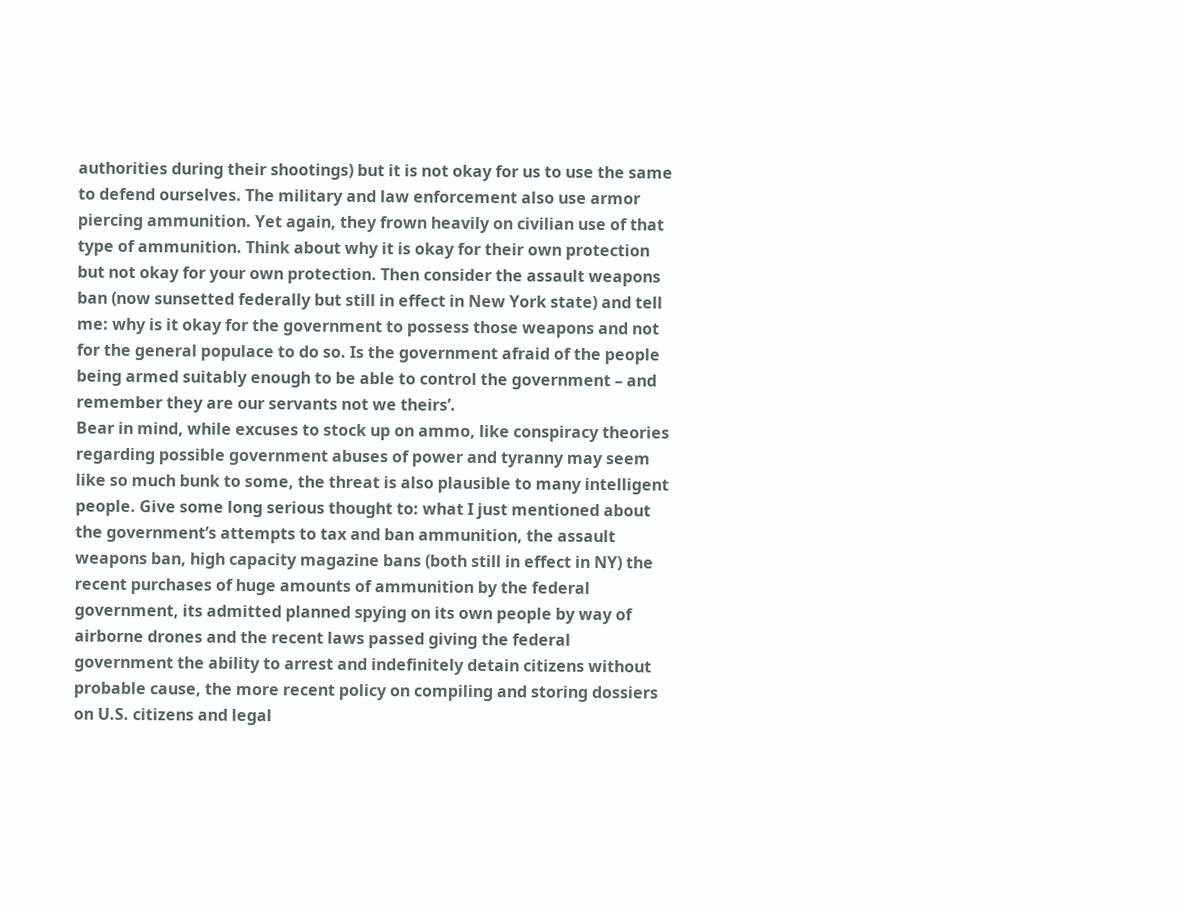authorities during their shootings) but it is not okay for us to use the same to defend ourselves. The military and law enforcement also use armor piercing ammunition. Yet again, they frown heavily on civilian use of that type of ammunition. Think about why it is okay for their own protection but not okay for your own protection. Then consider the assault weapons ban (now sunsetted federally but still in effect in New York state) and tell me: why is it okay for the government to possess those weapons and not for the general populace to do so. Is the government afraid of the people being armed suitably enough to be able to control the government – and remember they are our servants not we theirs’.
Bear in mind, while excuses to stock up on ammo, like conspiracy theories regarding possible government abuses of power and tyranny may seem like so much bunk to some, the threat is also plausible to many intelligent people. Give some long serious thought to: what I just mentioned about the government’s attempts to tax and ban ammunition, the assault weapons ban, high capacity magazine bans (both still in effect in NY) the recent purchases of huge amounts of ammunition by the federal government, its admitted planned spying on its own people by way of airborne drones and the recent laws passed giving the federal government the ability to arrest and indefinitely detain citizens without probable cause, the more recent policy on compiling and storing dossiers on U.S. citizens and legal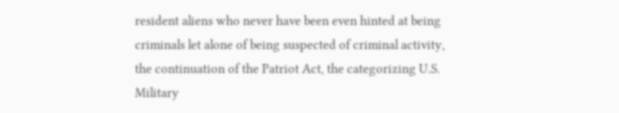resident aliens who never have been even hinted at being criminals let alone of being suspected of criminal activity, the continuation of the Patriot Act, the categorizing U.S. Military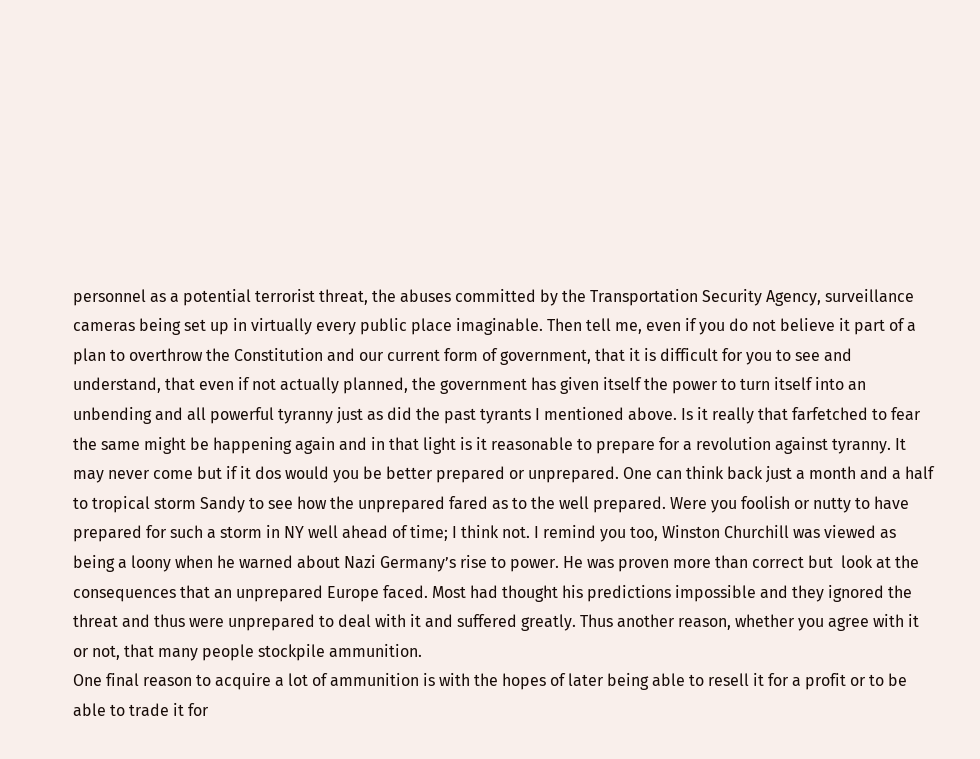personnel as a potential terrorist threat, the abuses committed by the Transportation Security Agency, surveillance cameras being set up in virtually every public place imaginable. Then tell me, even if you do not believe it part of a plan to overthrow the Constitution and our current form of government, that it is difficult for you to see and understand, that even if not actually planned, the government has given itself the power to turn itself into an unbending and all powerful tyranny just as did the past tyrants I mentioned above. Is it really that farfetched to fear the same might be happening again and in that light is it reasonable to prepare for a revolution against tyranny. It may never come but if it dos would you be better prepared or unprepared. One can think back just a month and a half to tropical storm Sandy to see how the unprepared fared as to the well prepared. Were you foolish or nutty to have prepared for such a storm in NY well ahead of time; I think not. I remind you too, Winston Churchill was viewed as being a loony when he warned about Nazi Germany’s rise to power. He was proven more than correct but  look at the consequences that an unprepared Europe faced. Most had thought his predictions impossible and they ignored the threat and thus were unprepared to deal with it and suffered greatly. Thus another reason, whether you agree with it or not, that many people stockpile ammunition.
One final reason to acquire a lot of ammunition is with the hopes of later being able to resell it for a profit or to be able to trade it for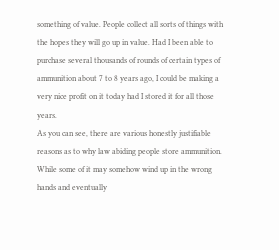something of value. People collect all sorts of things with the hopes they will go up in value. Had I been able to purchase several thousands of rounds of certain types of ammunition about 7 to 8 years ago, I could be making a very nice profit on it today had I stored it for all those years.
As you can see, there are various honestly justifiable reasons as to why law abiding people store ammunition. While some of it may somehow wind up in the wrong hands and eventually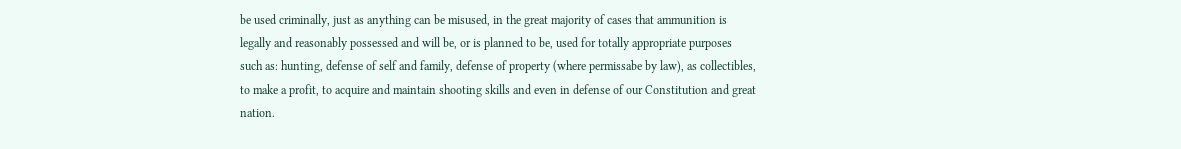be used criminally, just as anything can be misused, in the great majority of cases that ammunition is legally and reasonably possessed and will be, or is planned to be, used for totally appropriate purposes such as: hunting, defense of self and family, defense of property (where permissabe by law), as collectibles, to make a profit, to acquire and maintain shooting skills and even in defense of our Constitution and great nation.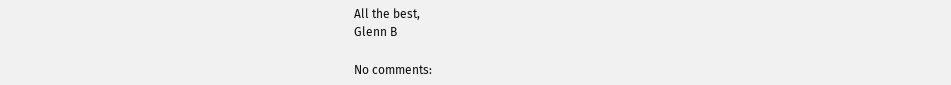All the best,
Glenn B

No comments: